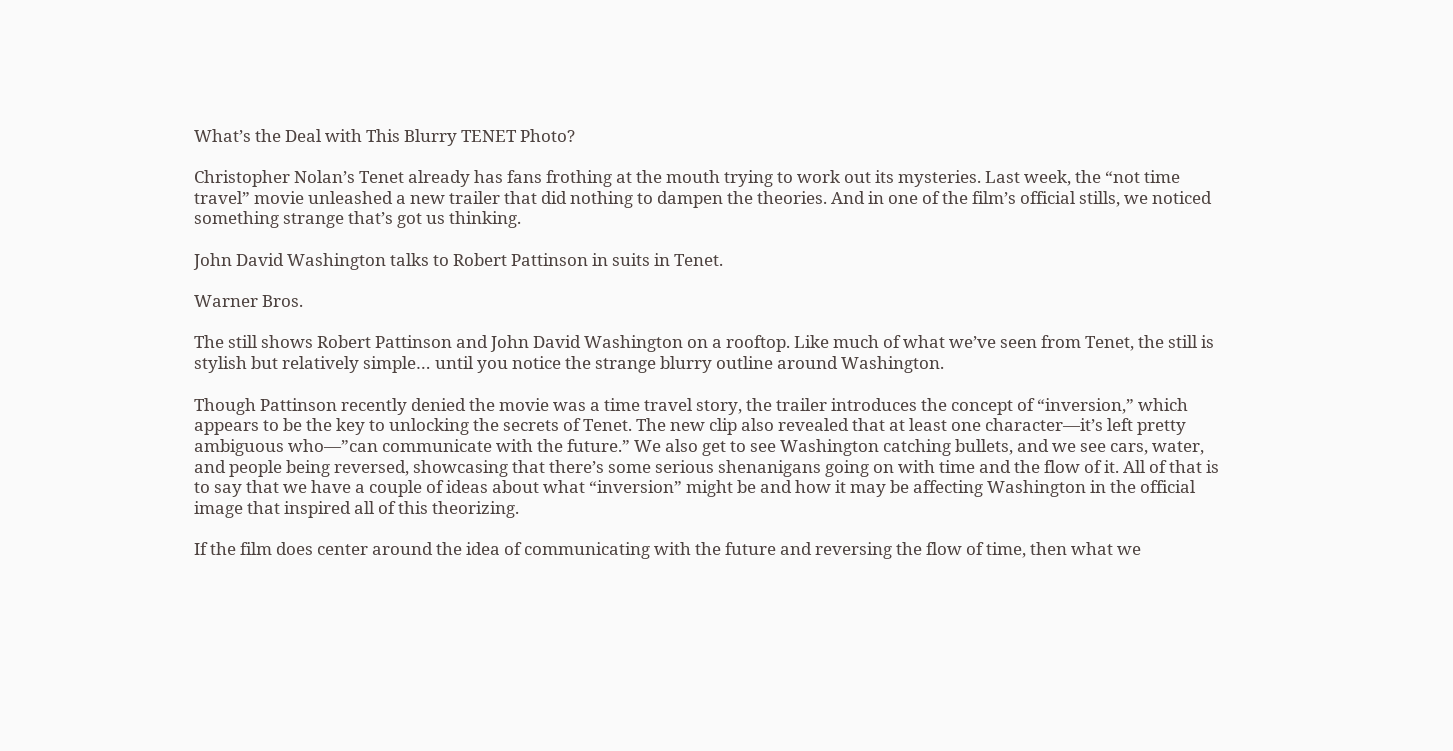What’s the Deal with This Blurry TENET Photo?

Christopher Nolan’s Tenet already has fans frothing at the mouth trying to work out its mysteries. Last week, the “not time travel” movie unleashed a new trailer that did nothing to dampen the theories. And in one of the film’s official stills, we noticed something strange that’s got us thinking.

John David Washington talks to Robert Pattinson in suits in Tenet.

Warner Bros.

The still shows Robert Pattinson and John David Washington on a rooftop. Like much of what we’ve seen from Tenet, the still is stylish but relatively simple… until you notice the strange blurry outline around Washington.

Though Pattinson recently denied the movie was a time travel story, the trailer introduces the concept of “inversion,” which appears to be the key to unlocking the secrets of Tenet. The new clip also revealed that at least one character—it’s left pretty ambiguous who—”can communicate with the future.” We also get to see Washington catching bullets, and we see cars, water, and people being reversed, showcasing that there’s some serious shenanigans going on with time and the flow of it. All of that is to say that we have a couple of ideas about what “inversion” might be and how it may be affecting Washington in the official image that inspired all of this theorizing.

If the film does center around the idea of communicating with the future and reversing the flow of time, then what we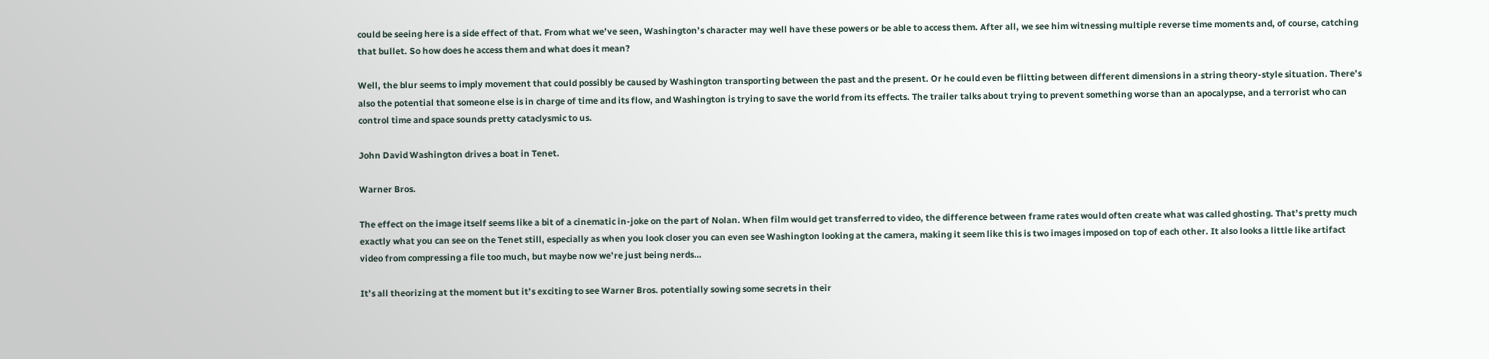could be seeing here is a side effect of that. From what we’ve seen, Washington’s character may well have these powers or be able to access them. After all, we see him witnessing multiple reverse time moments and, of course, catching that bullet. So how does he access them and what does it mean?

Well, the blur seems to imply movement that could possibly be caused by Washington transporting between the past and the present. Or he could even be flitting between different dimensions in a string theory-style situation. There’s also the potential that someone else is in charge of time and its flow, and Washington is trying to save the world from its effects. The trailer talks about trying to prevent something worse than an apocalypse, and a terrorist who can control time and space sounds pretty cataclysmic to us.

John David Washington drives a boat in Tenet.

Warner Bros.

The effect on the image itself seems like a bit of a cinematic in-joke on the part of Nolan. When film would get transferred to video, the difference between frame rates would often create what was called ghosting. That’s pretty much exactly what you can see on the Tenet still, especially as when you look closer you can even see Washington looking at the camera, making it seem like this is two images imposed on top of each other. It also looks a little like artifact video from compressing a file too much, but maybe now we’re just being nerds…

It’s all theorizing at the moment but it’s exciting to see Warner Bros. potentially sowing some secrets in their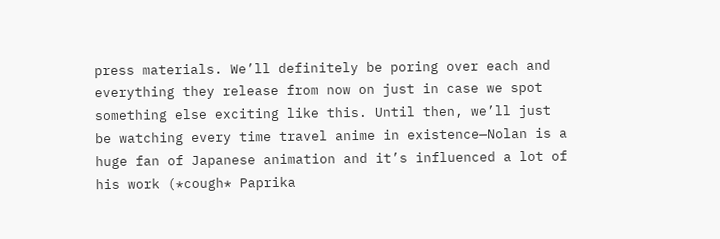press materials. We’ll definitely be poring over each and everything they release from now on just in case we spot something else exciting like this. Until then, we’ll just be watching every time travel anime in existence—Nolan is a huge fan of Japanese animation and it’s influenced a lot of his work (*cough* Paprika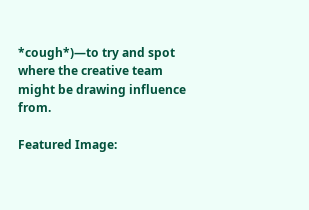*cough*)—to try and spot where the creative team might be drawing influence from.

Featured Image: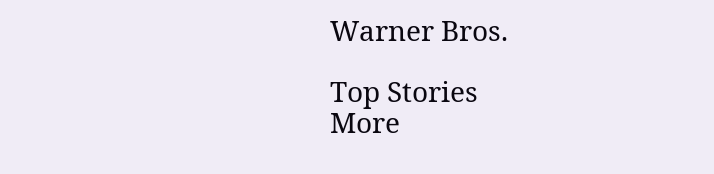Warner Bros.

Top Stories
More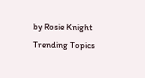by Rosie Knight
Trending Topics